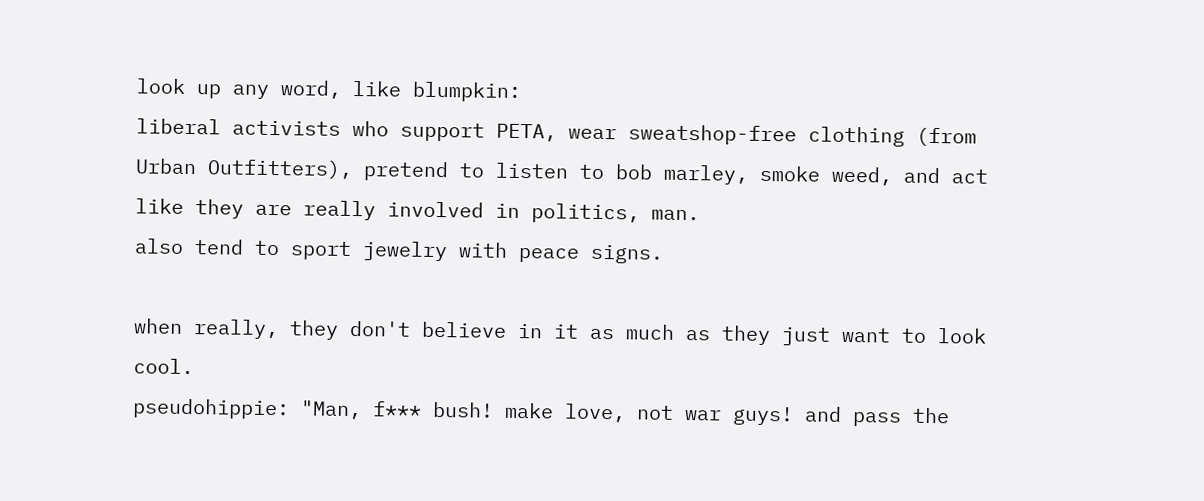look up any word, like blumpkin:
liberal activists who support PETA, wear sweatshop-free clothing (from Urban Outfitters), pretend to listen to bob marley, smoke weed, and act like they are really involved in politics, man.
also tend to sport jewelry with peace signs.

when really, they don't believe in it as much as they just want to look cool.
pseudohippie: "Man, f*** bush! make love, not war guys! and pass the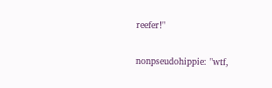reefer!"

nonpseudohippie: "wtf,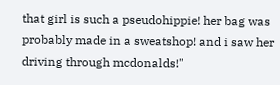that girl is such a pseudohippie! her bag was probably made in a sweatshop! and i saw her driving through mcdonalds!"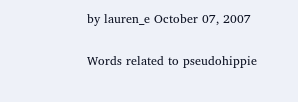by lauren_e October 07, 2007

Words related to pseudohippie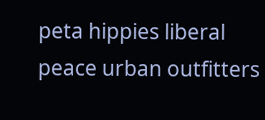peta hippies liberal peace urban outfitters